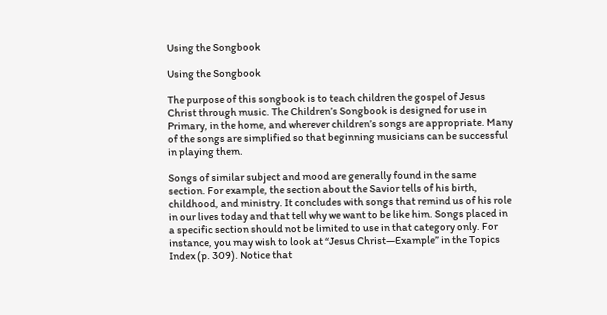Using the Songbook

Using the Songbook

The purpose of this songbook is to teach children the gospel of Jesus Christ through music. The Children’s Songbook is designed for use in Primary, in the home, and wherever children’s songs are appropriate. Many of the songs are simplified so that beginning musicians can be successful in playing them.

Songs of similar subject and mood are generally found in the same section. For example, the section about the Savior tells of his birth, childhood, and ministry. It concludes with songs that remind us of his role in our lives today and that tell why we want to be like him. Songs placed in a specific section should not be limited to use in that category only. For instance, you may wish to look at “Jesus Christ—Example” in the Topics Index (p. 309). Notice that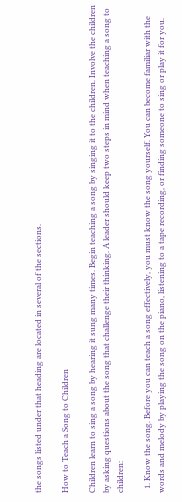the songs listed under that heading are located in several of the sections.

How to Teach a Song to Children

Children learn to sing a song by hearing it sung many times. Begin teaching a song by singing it to the children. Involve the children by asking questions about the song that challenge their thinking. A leader should keep two steps in mind when teaching a song to children:

  1. Know the song. Before you can teach a song effectively, you must know the song yourself. You can become familiar with the words and melody by playing the song on the piano, listening to a tape recording, or finding someone to sing or play it for you.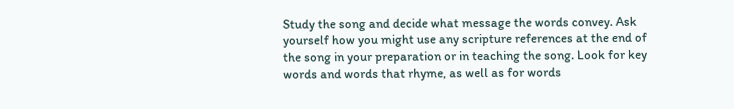Study the song and decide what message the words convey. Ask yourself how you might use any scripture references at the end of the song in your preparation or in teaching the song. Look for key words and words that rhyme, as well as for words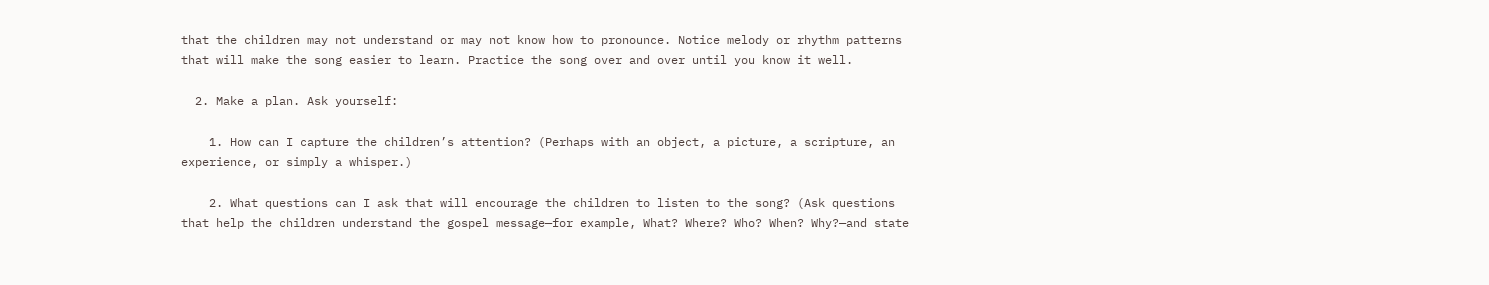that the children may not understand or may not know how to pronounce. Notice melody or rhythm patterns that will make the song easier to learn. Practice the song over and over until you know it well.

  2. Make a plan. Ask yourself:

    1. How can I capture the children’s attention? (Perhaps with an object, a picture, a scripture, an experience, or simply a whisper.)

    2. What questions can I ask that will encourage the children to listen to the song? (Ask questions that help the children understand the gospel message—for example, What? Where? Who? When? Why?—and state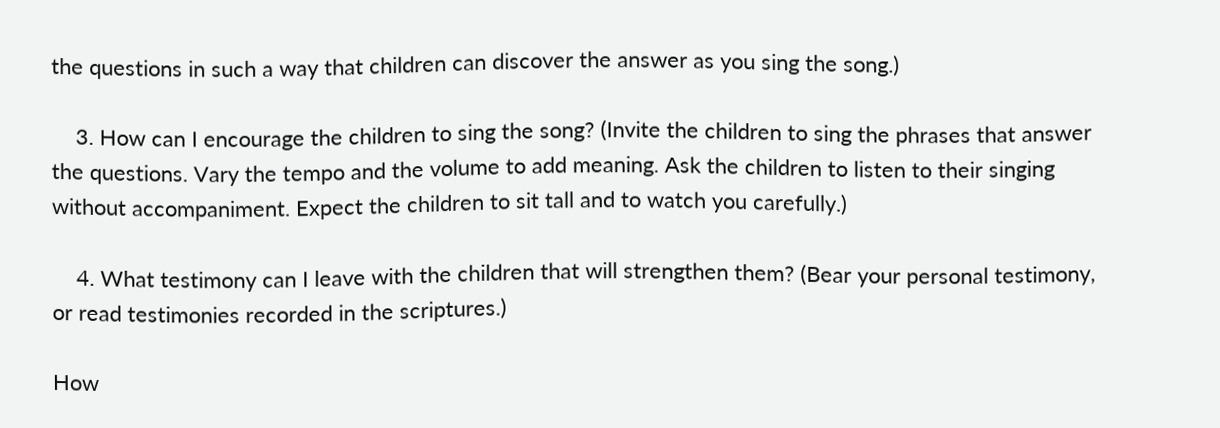the questions in such a way that children can discover the answer as you sing the song.)

    3. How can I encourage the children to sing the song? (Invite the children to sing the phrases that answer the questions. Vary the tempo and the volume to add meaning. Ask the children to listen to their singing without accompaniment. Expect the children to sit tall and to watch you carefully.)

    4. What testimony can I leave with the children that will strengthen them? (Bear your personal testimony, or read testimonies recorded in the scriptures.)

How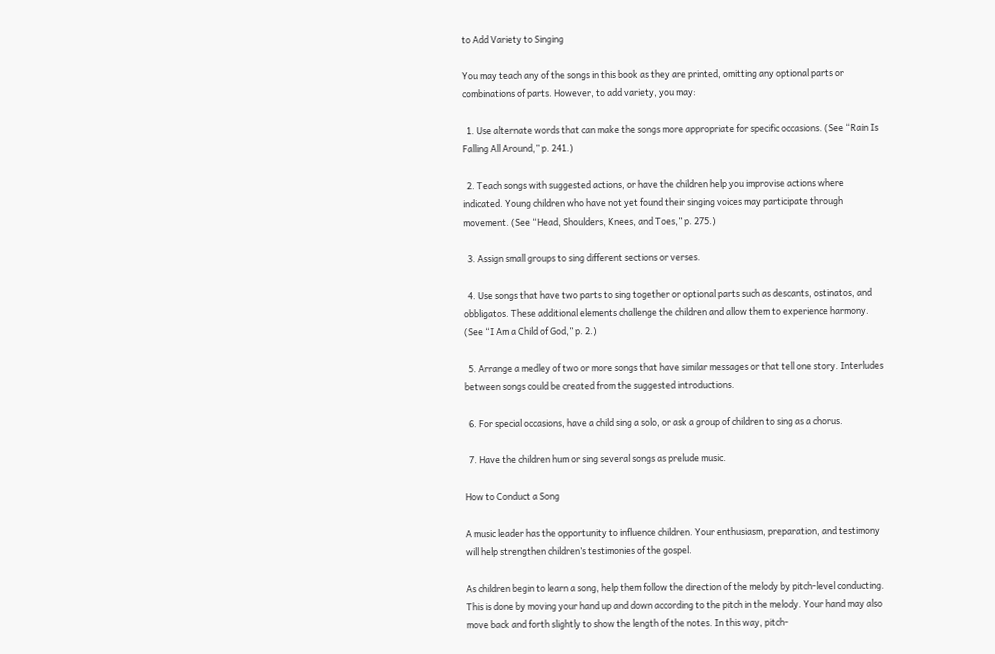to Add Variety to Singing

You may teach any of the songs in this book as they are printed, omitting any optional parts or combinations of parts. However, to add variety, you may:

  1. Use alternate words that can make the songs more appropriate for specific occasions. (See “Rain Is Falling All Around,” p. 241.)

  2. Teach songs with suggested actions, or have the children help you improvise actions where indicated. Young children who have not yet found their singing voices may participate through movement. (See “Head, Shoulders, Knees, and Toes,” p. 275.)

  3. Assign small groups to sing different sections or verses.

  4. Use songs that have two parts to sing together or optional parts such as descants, ostinatos, and obbligatos. These additional elements challenge the children and allow them to experience harmony. (See “I Am a Child of God,” p. 2.)

  5. Arrange a medley of two or more songs that have similar messages or that tell one story. Interludes between songs could be created from the suggested introductions.

  6. For special occasions, have a child sing a solo, or ask a group of children to sing as a chorus.

  7. Have the children hum or sing several songs as prelude music.

How to Conduct a Song

A music leader has the opportunity to influence children. Your enthusiasm, preparation, and testimony will help strengthen children’s testimonies of the gospel.

As children begin to learn a song, help them follow the direction of the melody by pitch-level conducting. This is done by moving your hand up and down according to the pitch in the melody. Your hand may also move back and forth slightly to show the length of the notes. In this way, pitch-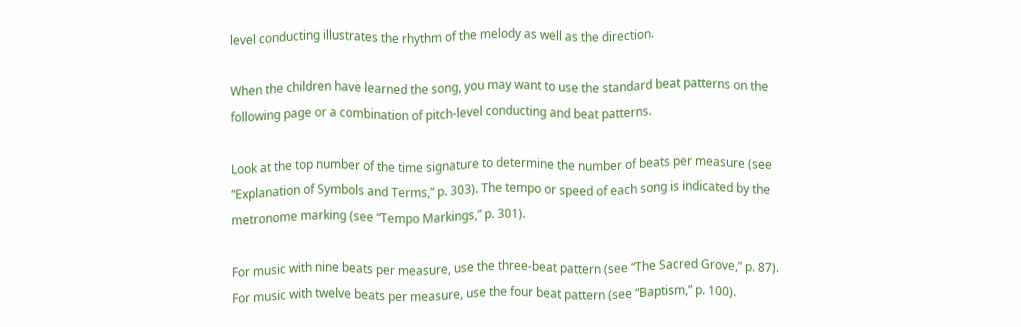level conducting illustrates the rhythm of the melody as well as the direction.

When the children have learned the song, you may want to use the standard beat patterns on the following page or a combination of pitch-level conducting and beat patterns.

Look at the top number of the time signature to determine the number of beats per measure (see “Explanation of Symbols and Terms,” p. 303). The tempo or speed of each song is indicated by the metronome marking (see “Tempo Markings,” p. 301).

For music with nine beats per measure, use the three-beat pattern (see “The Sacred Grove,” p. 87). For music with twelve beats per measure, use the four beat pattern (see “Baptism,” p. 100).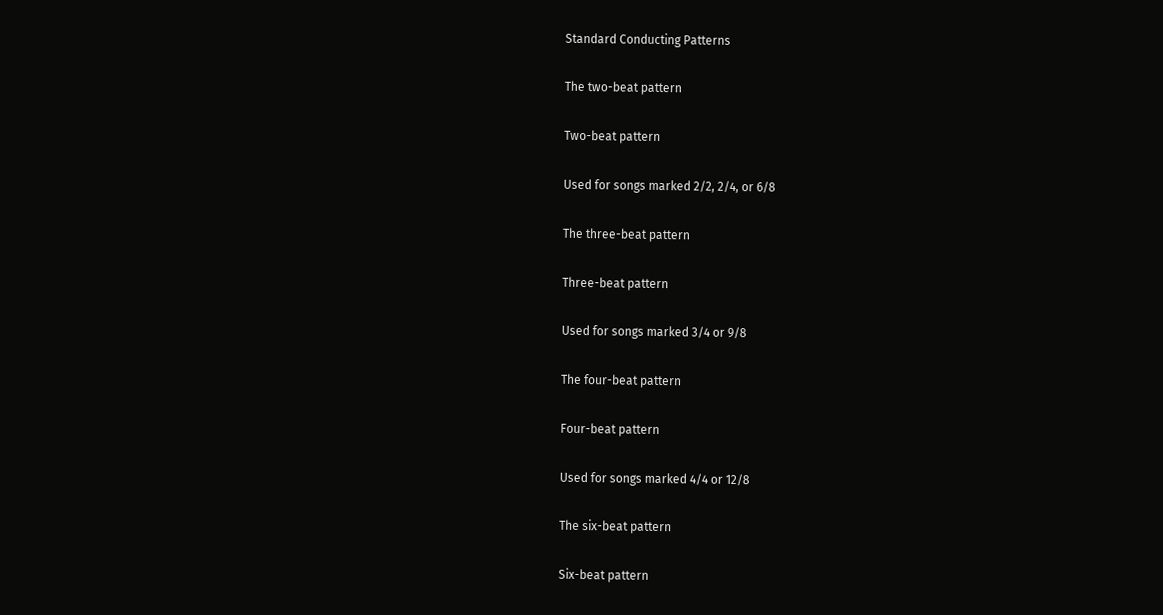Standard Conducting Patterns

The two-beat pattern

Two-beat pattern

Used for songs marked 2/2, 2/4, or 6/8

The three-beat pattern

Three-beat pattern

Used for songs marked 3/4 or 9/8

The four-beat pattern

Four-beat pattern

Used for songs marked 4/4 or 12/8

The six-beat pattern

Six-beat pattern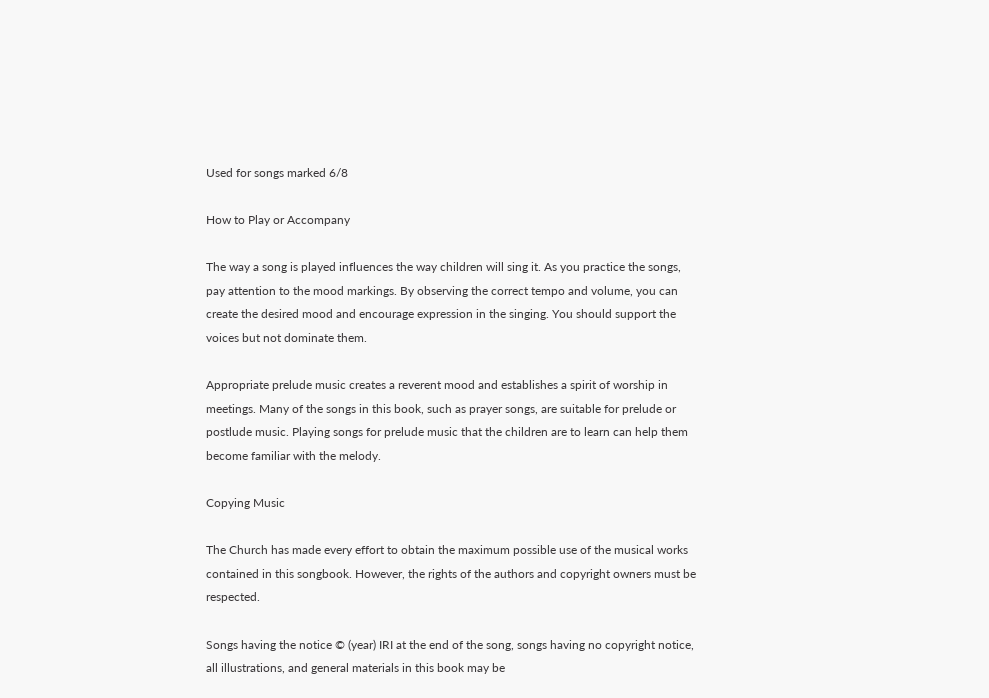Used for songs marked 6/8

How to Play or Accompany

The way a song is played influences the way children will sing it. As you practice the songs, pay attention to the mood markings. By observing the correct tempo and volume, you can create the desired mood and encourage expression in the singing. You should support the voices but not dominate them.

Appropriate prelude music creates a reverent mood and establishes a spirit of worship in meetings. Many of the songs in this book, such as prayer songs, are suitable for prelude or postlude music. Playing songs for prelude music that the children are to learn can help them become familiar with the melody.

Copying Music

The Church has made every effort to obtain the maximum possible use of the musical works contained in this songbook. However, the rights of the authors and copyright owners must be respected.

Songs having the notice © (year) IRI at the end of the song, songs having no copyright notice, all illustrations, and general materials in this book may be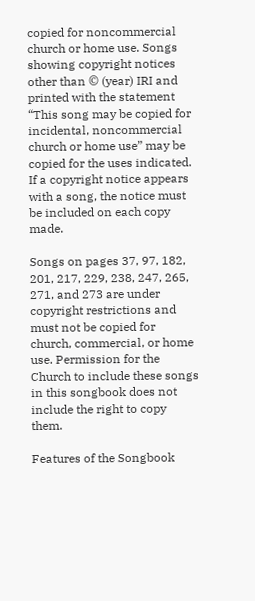copied for noncommercial church or home use. Songs showing copyright notices other than © (year) IRI and printed with the statement “This song may be copied for incidental, noncommercial church or home use” may be copied for the uses indicated. If a copyright notice appears with a song, the notice must be included on each copy made.

Songs on pages 37, 97, 182, 201, 217, 229, 238, 247, 265, 271, and 273 are under copyright restrictions and must not be copied for church, commercial, or home use. Permission for the Church to include these songs in this songbook does not include the right to copy them.

Features of the Songbook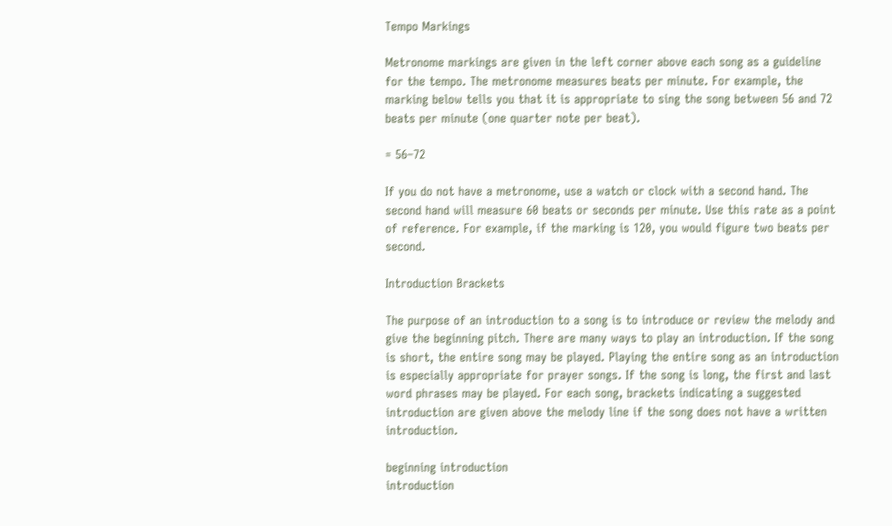Tempo Markings

Metronome markings are given in the left corner above each song as a guideline for the tempo. The metronome measures beats per minute. For example, the marking below tells you that it is appropriate to sing the song between 56 and 72 beats per minute (one quarter note per beat).

= 56–72

If you do not have a metronome, use a watch or clock with a second hand. The second hand will measure 60 beats or seconds per minute. Use this rate as a point of reference. For example, if the marking is 120, you would figure two beats per second.

Introduction Brackets

The purpose of an introduction to a song is to introduce or review the melody and give the beginning pitch. There are many ways to play an introduction. If the song is short, the entire song may be played. Playing the entire song as an introduction is especially appropriate for prayer songs. If the song is long, the first and last word phrases may be played. For each song, brackets indicating a suggested introduction are given above the melody line if the song does not have a written introduction.

beginning introduction
introduction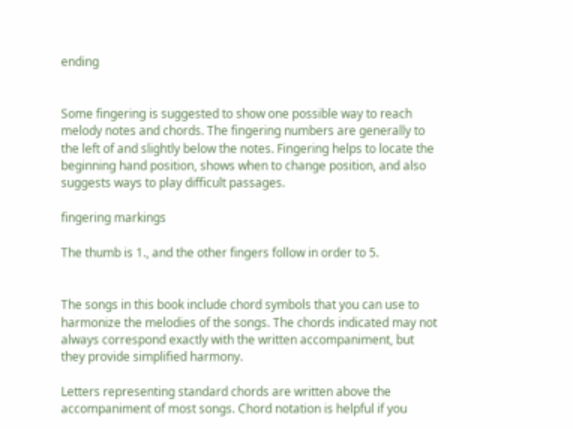ending


Some fingering is suggested to show one possible way to reach melody notes and chords. The fingering numbers are generally to the left of and slightly below the notes. Fingering helps to locate the beginning hand position, shows when to change position, and also suggests ways to play difficult passages.

fingering markings

The thumb is 1., and the other fingers follow in order to 5.


The songs in this book include chord symbols that you can use to harmonize the melodies of the songs. The chords indicated may not always correspond exactly with the written accompaniment, but they provide simplified harmony.

Letters representing standard chords are written above the accompaniment of most songs. Chord notation is helpful if you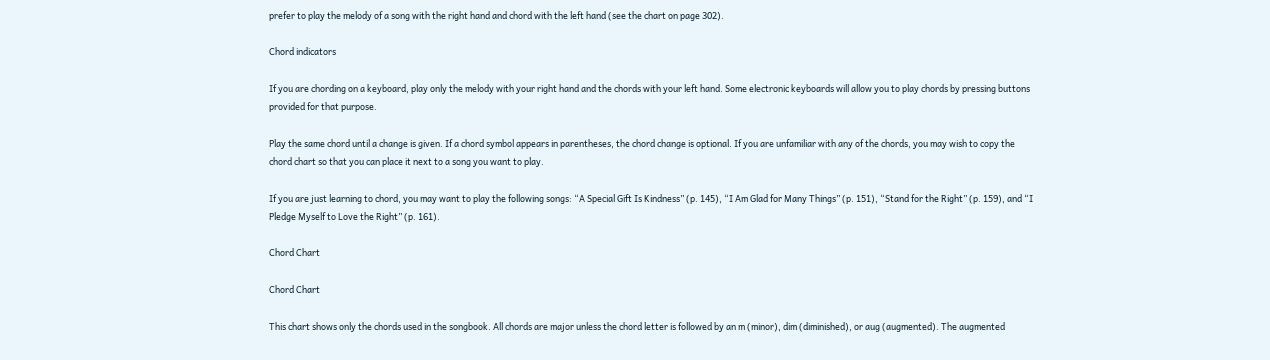prefer to play the melody of a song with the right hand and chord with the left hand (see the chart on page 302).

Chord indicators

If you are chording on a keyboard, play only the melody with your right hand and the chords with your left hand. Some electronic keyboards will allow you to play chords by pressing buttons provided for that purpose.

Play the same chord until a change is given. If a chord symbol appears in parentheses, the chord change is optional. If you are unfamiliar with any of the chords, you may wish to copy the chord chart so that you can place it next to a song you want to play.

If you are just learning to chord, you may want to play the following songs: “A Special Gift Is Kindness” (p. 145), “I Am Glad for Many Things” (p. 151), “Stand for the Right” (p. 159), and “I Pledge Myself to Love the Right” (p. 161).

Chord Chart

Chord Chart

This chart shows only the chords used in the songbook. All chords are major unless the chord letter is followed by an m (minor), dim (diminished), or aug (augmented). The augmented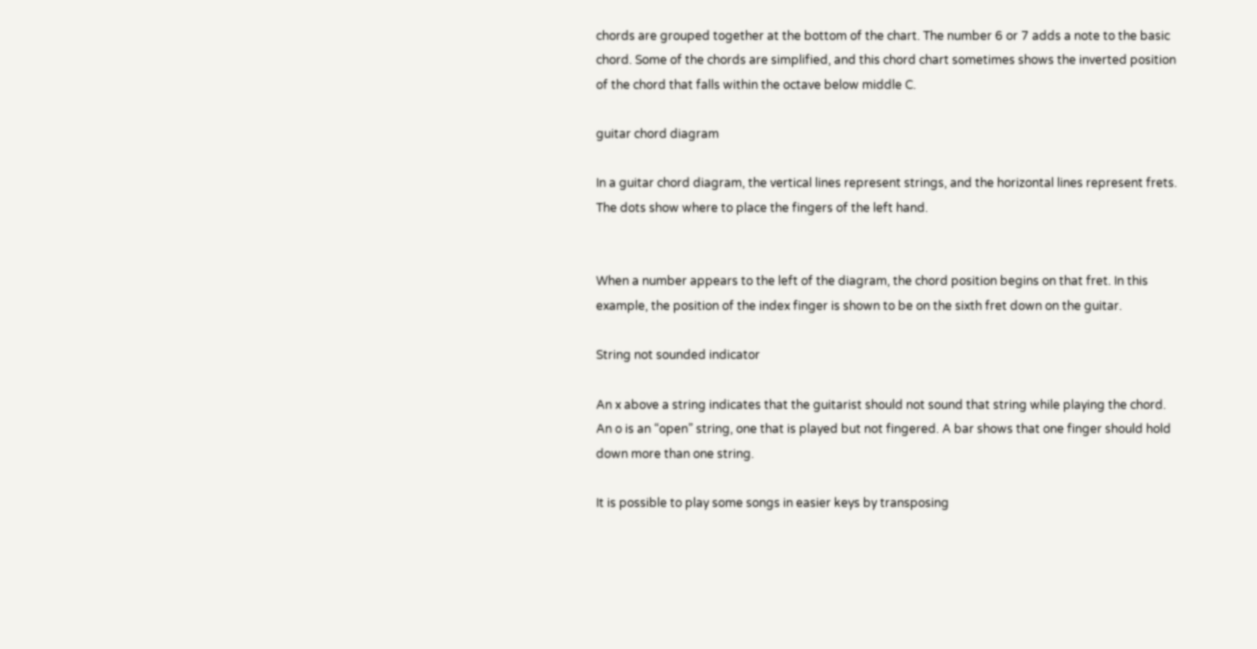chords are grouped together at the bottom of the chart. The number 6 or 7 adds a note to the basic chord. Some of the chords are simplified, and this chord chart sometimes shows the inverted position of the chord that falls within the octave below middle C.

guitar chord diagram

In a guitar chord diagram, the vertical lines represent strings, and the horizontal lines represent frets. The dots show where to place the fingers of the left hand.


When a number appears to the left of the diagram, the chord position begins on that fret. In this example, the position of the index finger is shown to be on the sixth fret down on the guitar.

String not sounded indicator

An x above a string indicates that the guitarist should not sound that string while playing the chord. An o is an “open” string, one that is played but not fingered. A bar shows that one finger should hold down more than one string.

It is possible to play some songs in easier keys by transposing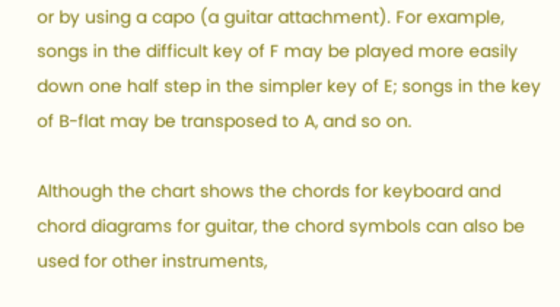or by using a capo (a guitar attachment). For example, songs in the difficult key of F may be played more easily down one half step in the simpler key of E; songs in the key of B-flat may be transposed to A, and so on.

Although the chart shows the chords for keyboard and chord diagrams for guitar, the chord symbols can also be used for other instruments,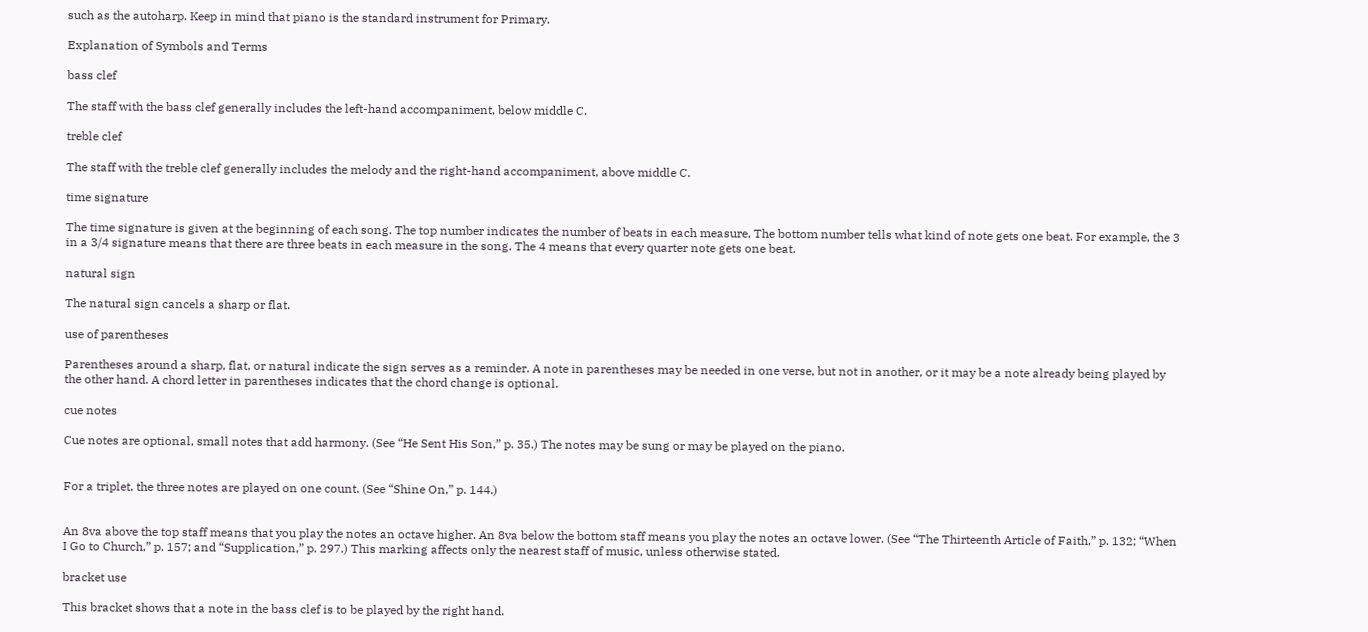such as the autoharp. Keep in mind that piano is the standard instrument for Primary.

Explanation of Symbols and Terms

bass clef

The staff with the bass clef generally includes the left-hand accompaniment, below middle C.

treble clef

The staff with the treble clef generally includes the melody and the right-hand accompaniment, above middle C.

time signature

The time signature is given at the beginning of each song. The top number indicates the number of beats in each measure. The bottom number tells what kind of note gets one beat. For example, the 3 in a 3/4 signature means that there are three beats in each measure in the song. The 4 means that every quarter note gets one beat.

natural sign

The natural sign cancels a sharp or flat.

use of parentheses

Parentheses around a sharp, flat, or natural indicate the sign serves as a reminder. A note in parentheses may be needed in one verse, but not in another, or it may be a note already being played by the other hand. A chord letter in parentheses indicates that the chord change is optional.

cue notes

Cue notes are optional, small notes that add harmony. (See “He Sent His Son,” p. 35.) The notes may be sung or may be played on the piano.


For a triplet, the three notes are played on one count. (See “Shine On,” p. 144.)


An 8va above the top staff means that you play the notes an octave higher. An 8va below the bottom staff means you play the notes an octave lower. (See “The Thirteenth Article of Faith,” p. 132; “When I Go to Church,” p. 157; and “Supplication,” p. 297.) This marking affects only the nearest staff of music, unless otherwise stated.

bracket use

This bracket shows that a note in the bass clef is to be played by the right hand.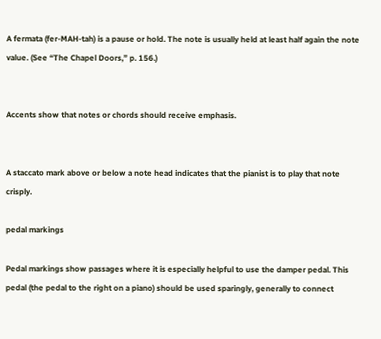A fermata (fer-MAH-tah) is a pause or hold. The note is usually held at least half again the note value. (See “The Chapel Doors,” p. 156.)


Accents show that notes or chords should receive emphasis.


A staccato mark above or below a note head indicates that the pianist is to play that note crisply.

pedal markings

Pedal markings show passages where it is especially helpful to use the damper pedal. This pedal (the pedal to the right on a piano) should be used sparingly, generally to connect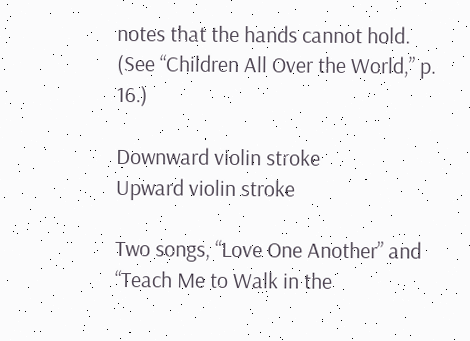notes that the hands cannot hold. (See “Children All Over the World,” p. 16.)

Downward violin stroke
Upward violin stroke

Two songs, “Love One Another” and “Teach Me to Walk in the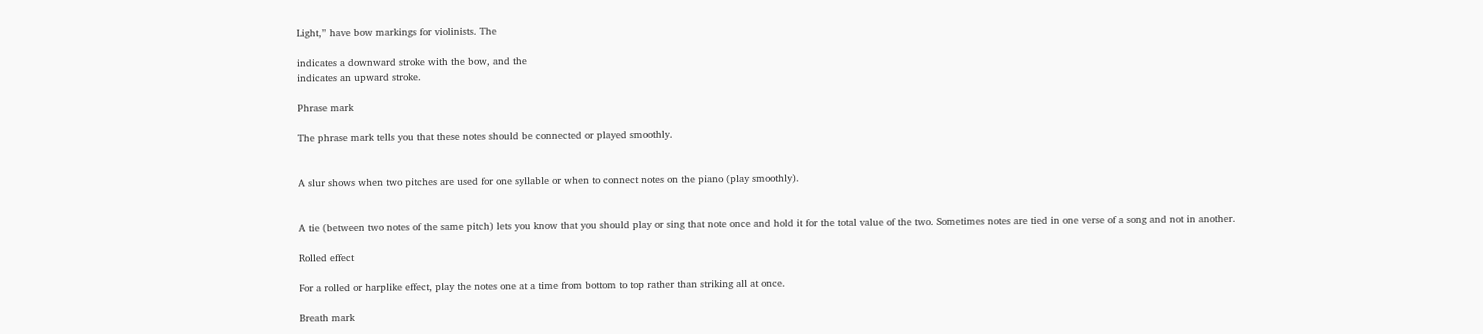Light,” have bow markings for violinists. The

indicates a downward stroke with the bow, and the
indicates an upward stroke.

Phrase mark

The phrase mark tells you that these notes should be connected or played smoothly.


A slur shows when two pitches are used for one syllable or when to connect notes on the piano (play smoothly).


A tie (between two notes of the same pitch) lets you know that you should play or sing that note once and hold it for the total value of the two. Sometimes notes are tied in one verse of a song and not in another.

Rolled effect

For a rolled or harplike effect, play the notes one at a time from bottom to top rather than striking all at once.

Breath mark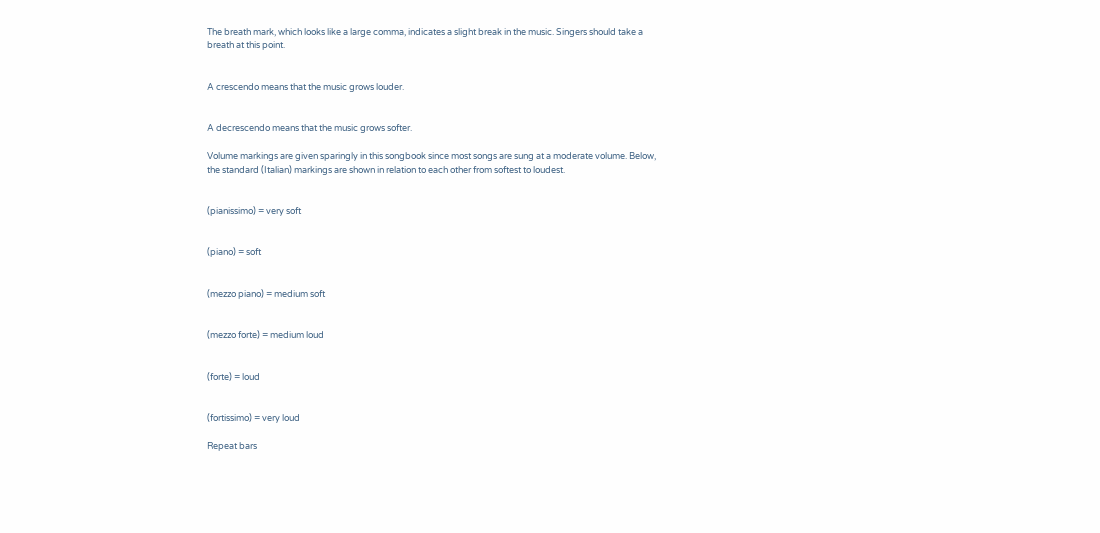The breath mark, which looks like a large comma, indicates a slight break in the music. Singers should take a breath at this point.


A crescendo means that the music grows louder.


A decrescendo means that the music grows softer.

Volume markings are given sparingly in this songbook since most songs are sung at a moderate volume. Below, the standard (Italian) markings are shown in relation to each other from softest to loudest.


(pianissimo) = very soft


(piano) = soft


(mezzo piano) = medium soft


(mezzo forte) = medium loud


(forte) = loud


(fortissimo) = very loud

Repeat bars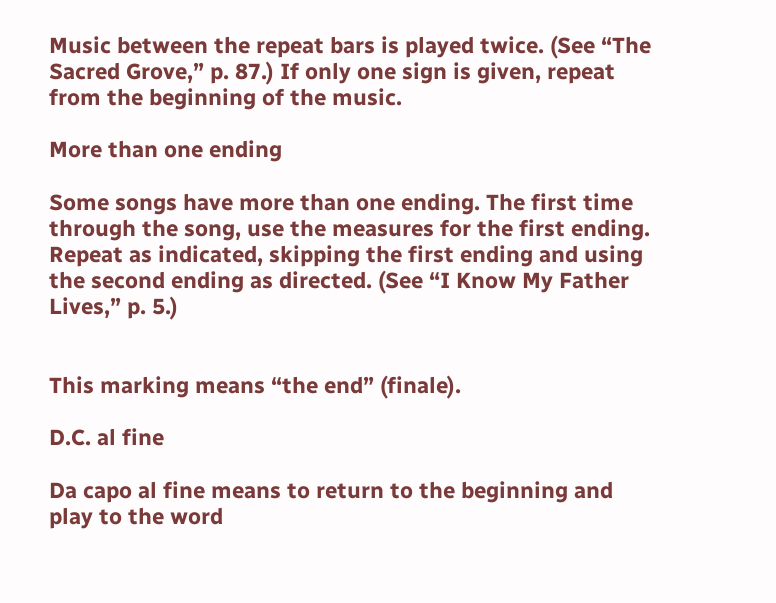Music between the repeat bars is played twice. (See “The Sacred Grove,” p. 87.) If only one sign is given, repeat from the beginning of the music.

More than one ending

Some songs have more than one ending. The first time through the song, use the measures for the first ending. Repeat as indicated, skipping the first ending and using the second ending as directed. (See “I Know My Father Lives,” p. 5.)


This marking means “the end” (finale).

D.C. al fine

Da capo al fine means to return to the beginning and play to the word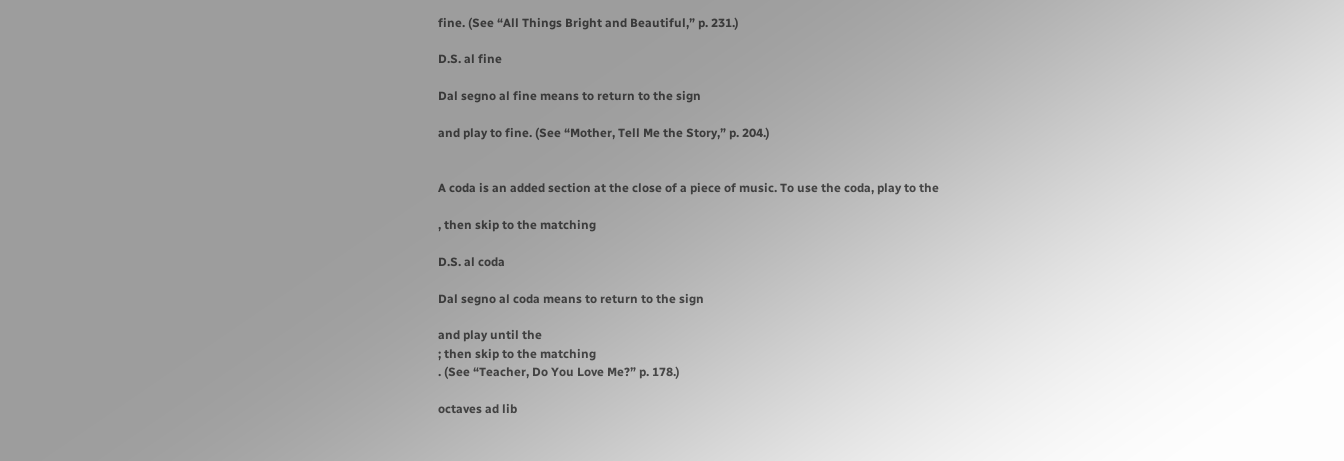fine. (See “All Things Bright and Beautiful,” p. 231.)

D.S. al fine

Dal segno al fine means to return to the sign

and play to fine. (See “Mother, Tell Me the Story,” p. 204.)


A coda is an added section at the close of a piece of music. To use the coda, play to the

, then skip to the matching

D.S. al coda

Dal segno al coda means to return to the sign

and play until the
; then skip to the matching
. (See “Teacher, Do You Love Me?” p. 178.)

octaves ad lib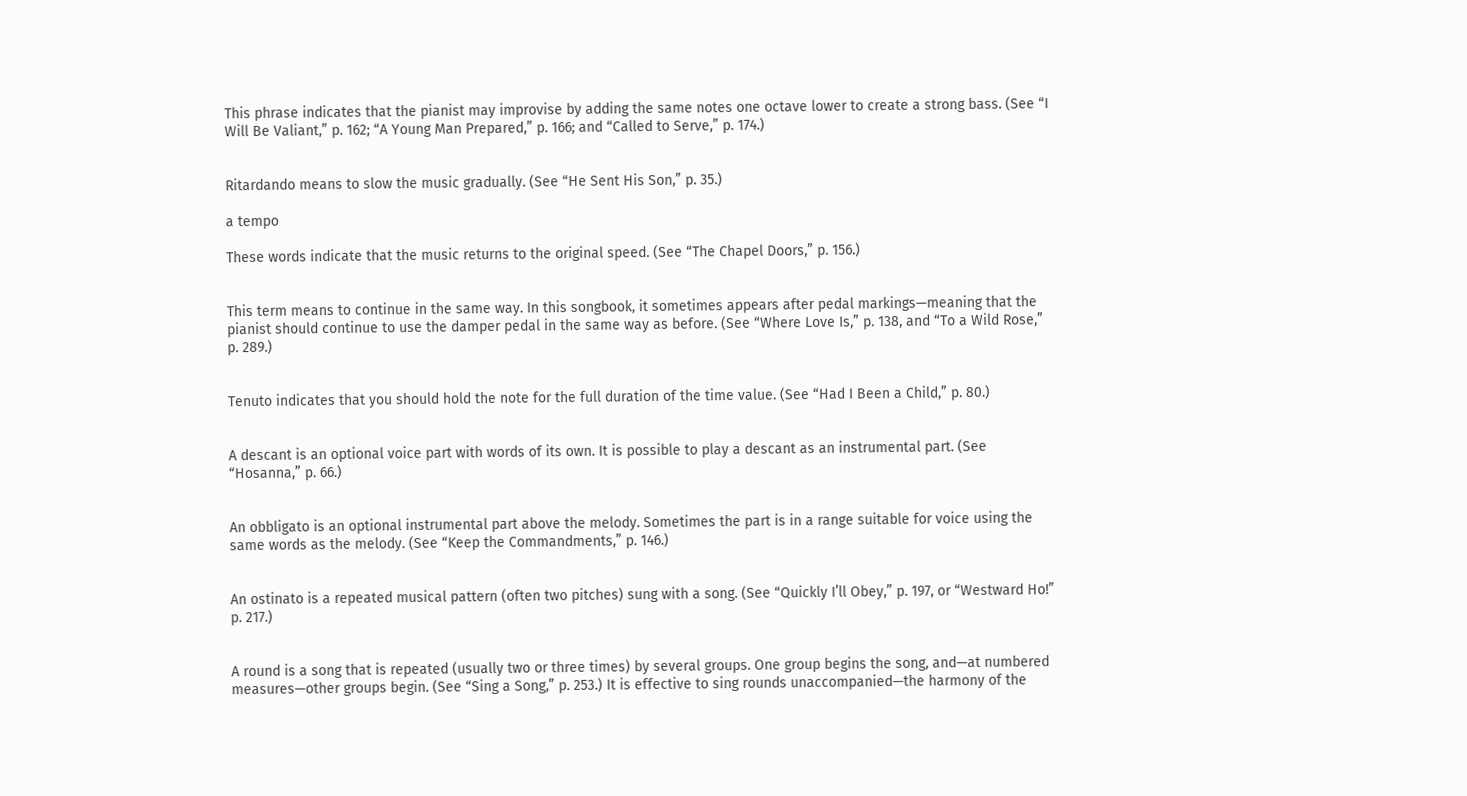This phrase indicates that the pianist may improvise by adding the same notes one octave lower to create a strong bass. (See “I Will Be Valiant,” p. 162; “A Young Man Prepared,” p. 166; and “Called to Serve,” p. 174.)


Ritardando means to slow the music gradually. (See “He Sent His Son,” p. 35.)

a tempo

These words indicate that the music returns to the original speed. (See “The Chapel Doors,” p. 156.)


This term means to continue in the same way. In this songbook, it sometimes appears after pedal markings—meaning that the pianist should continue to use the damper pedal in the same way as before. (See “Where Love Is,” p. 138, and “To a Wild Rose,” p. 289.)


Tenuto indicates that you should hold the note for the full duration of the time value. (See “Had I Been a Child,” p. 80.)


A descant is an optional voice part with words of its own. It is possible to play a descant as an instrumental part. (See “Hosanna,” p. 66.)


An obbligato is an optional instrumental part above the melody. Sometimes the part is in a range suitable for voice using the same words as the melody. (See “Keep the Commandments,” p. 146.)


An ostinato is a repeated musical pattern (often two pitches) sung with a song. (See “Quickly I’ll Obey,” p. 197, or “Westward Ho!” p. 217.)


A round is a song that is repeated (usually two or three times) by several groups. One group begins the song, and—at numbered measures—other groups begin. (See “Sing a Song,” p. 253.) It is effective to sing rounds unaccompanied—the harmony of the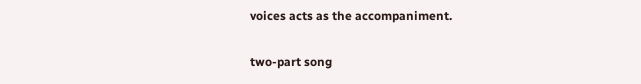voices acts as the accompaniment.

two-part song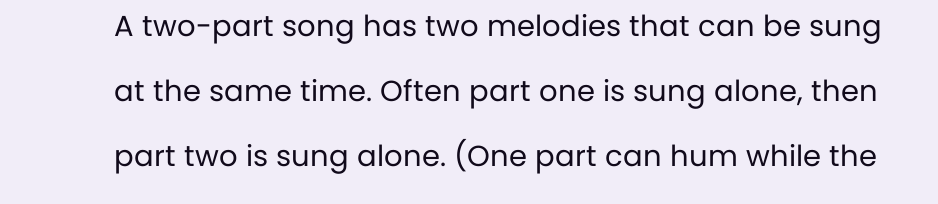A two-part song has two melodies that can be sung at the same time. Often part one is sung alone, then part two is sung alone. (One part can hum while the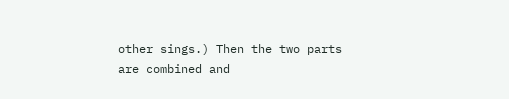other sings.) Then the two parts are combined and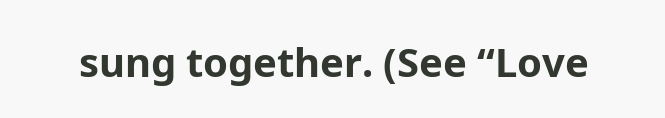sung together. (See “Love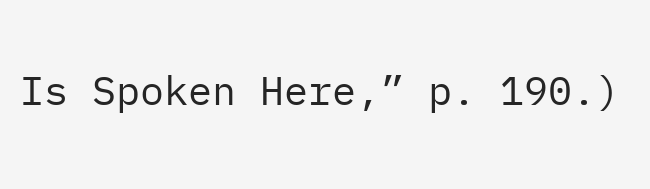Is Spoken Here,” p. 190.)